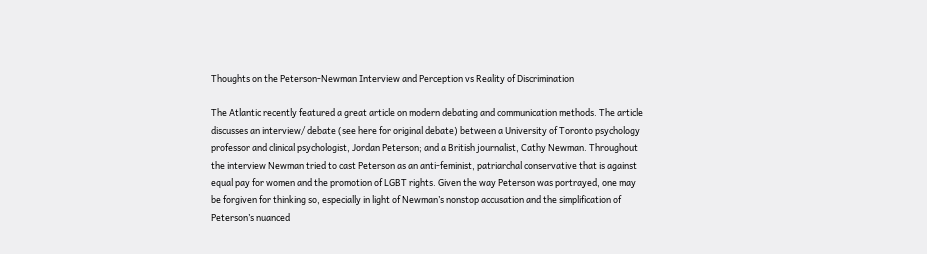Thoughts on the Peterson-Newman Interview and Perception vs Reality of Discrimination

The Atlantic recently featured a great article on modern debating and communication methods. The article discusses an interview/ debate (see here for original debate) between a University of Toronto psychology professor and clinical psychologist, Jordan Peterson; and a British journalist, Cathy Newman. Throughout the interview Newman tried to cast Peterson as an anti-feminist, patriarchal conservative that is against equal pay for women and the promotion of LGBT rights. Given the way Peterson was portrayed, one may be forgiven for thinking so, especially in light of Newman’s nonstop accusation and the simplification of Peterson’s nuanced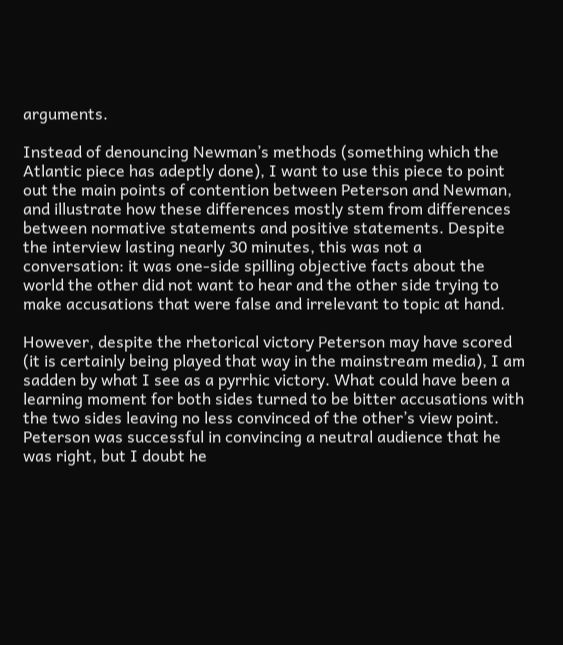arguments.

Instead of denouncing Newman’s methods (something which the Atlantic piece has adeptly done), I want to use this piece to point out the main points of contention between Peterson and Newman, and illustrate how these differences mostly stem from differences between normative statements and positive statements. Despite the interview lasting nearly 30 minutes, this was not a conversation: it was one-side spilling objective facts about the world the other did not want to hear and the other side trying to make accusations that were false and irrelevant to topic at hand.

However, despite the rhetorical victory Peterson may have scored (it is certainly being played that way in the mainstream media), I am sadden by what I see as a pyrrhic victory. What could have been a learning moment for both sides turned to be bitter accusations with the two sides leaving no less convinced of the other’s view point. Peterson was successful in convincing a neutral audience that he was right, but I doubt he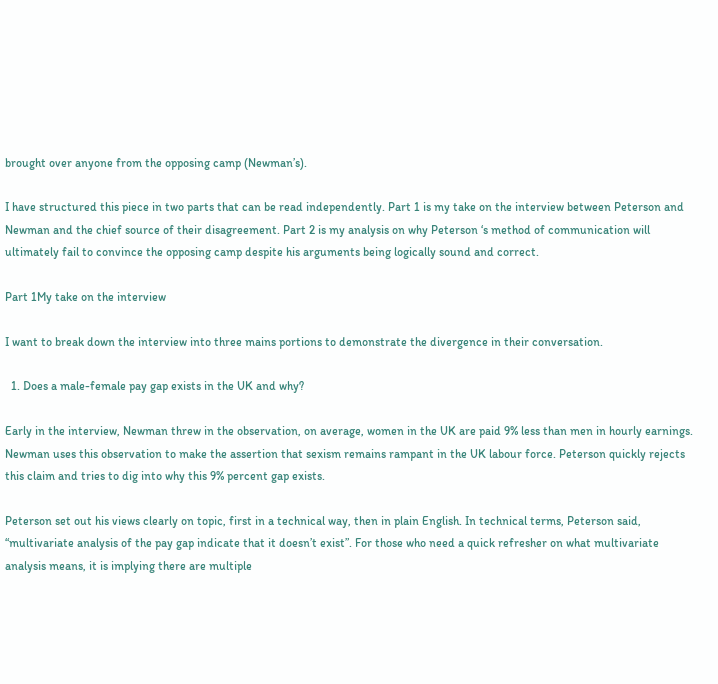brought over anyone from the opposing camp (Newman’s).

I have structured this piece in two parts that can be read independently. Part 1 is my take on the interview between Peterson and Newman and the chief source of their disagreement. Part 2 is my analysis on why Peterson ‘s method of communication will ultimately fail to convince the opposing camp despite his arguments being logically sound and correct.

Part 1My take on the interview

I want to break down the interview into three mains portions to demonstrate the divergence in their conversation.

  1. Does a male-female pay gap exists in the UK and why?

Early in the interview, Newman threw in the observation, on average, women in the UK are paid 9% less than men in hourly earnings. Newman uses this observation to make the assertion that sexism remains rampant in the UK labour force. Peterson quickly rejects this claim and tries to dig into why this 9% percent gap exists.

Peterson set out his views clearly on topic, first in a technical way, then in plain English. In technical terms, Peterson said, “multivariate analysis of the pay gap indicate that it doesn’t exist”. For those who need a quick refresher on what multivariate analysis means, it is implying there are multiple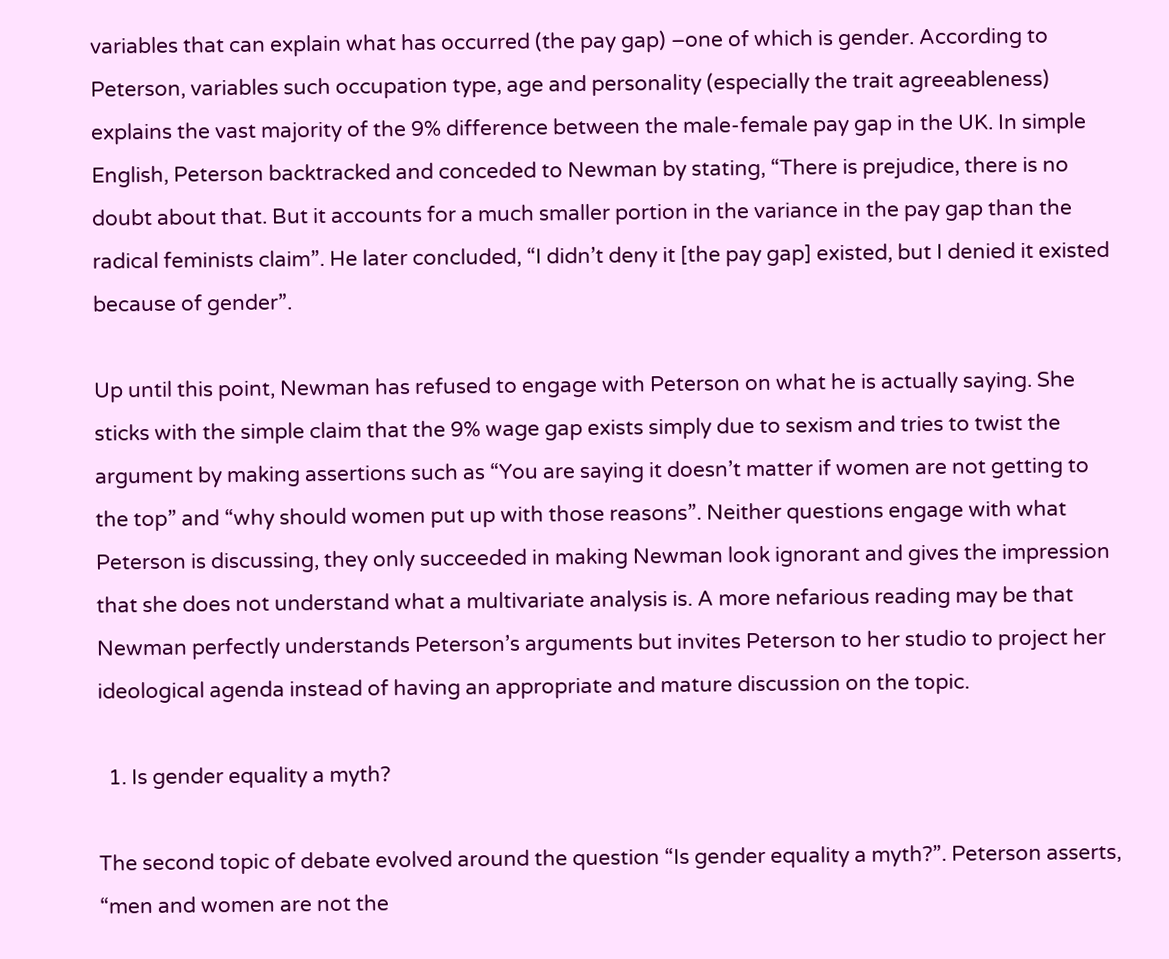variables that can explain what has occurred (the pay gap) –one of which is gender. According to Peterson, variables such occupation type, age and personality (especially the trait agreeableness) explains the vast majority of the 9% difference between the male-female pay gap in the UK. In simple English, Peterson backtracked and conceded to Newman by stating, “There is prejudice, there is no doubt about that. But it accounts for a much smaller portion in the variance in the pay gap than the radical feminists claim”. He later concluded, “I didn’t deny it [the pay gap] existed, but I denied it existed because of gender”.

Up until this point, Newman has refused to engage with Peterson on what he is actually saying. She sticks with the simple claim that the 9% wage gap exists simply due to sexism and tries to twist the argument by making assertions such as “You are saying it doesn’t matter if women are not getting to the top” and “why should women put up with those reasons”. Neither questions engage with what Peterson is discussing, they only succeeded in making Newman look ignorant and gives the impression that she does not understand what a multivariate analysis is. A more nefarious reading may be that Newman perfectly understands Peterson’s arguments but invites Peterson to her studio to project her ideological agenda instead of having an appropriate and mature discussion on the topic.

  1. Is gender equality a myth?

The second topic of debate evolved around the question “Is gender equality a myth?”. Peterson asserts, “men and women are not the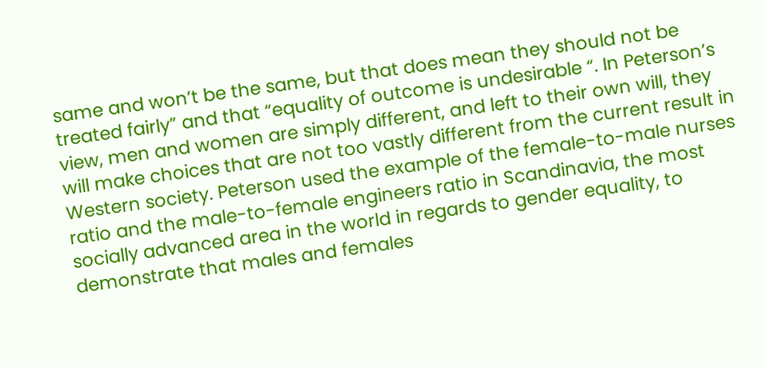same and won’t be the same, but that does mean they should not be treated fairly” and that “equality of outcome is undesirable “. In Peterson’s view, men and women are simply different, and left to their own will, they will make choices that are not too vastly different from the current result in Western society. Peterson used the example of the female-to-male nurses ratio and the male-to-female engineers ratio in Scandinavia, the most socially advanced area in the world in regards to gender equality, to demonstrate that males and females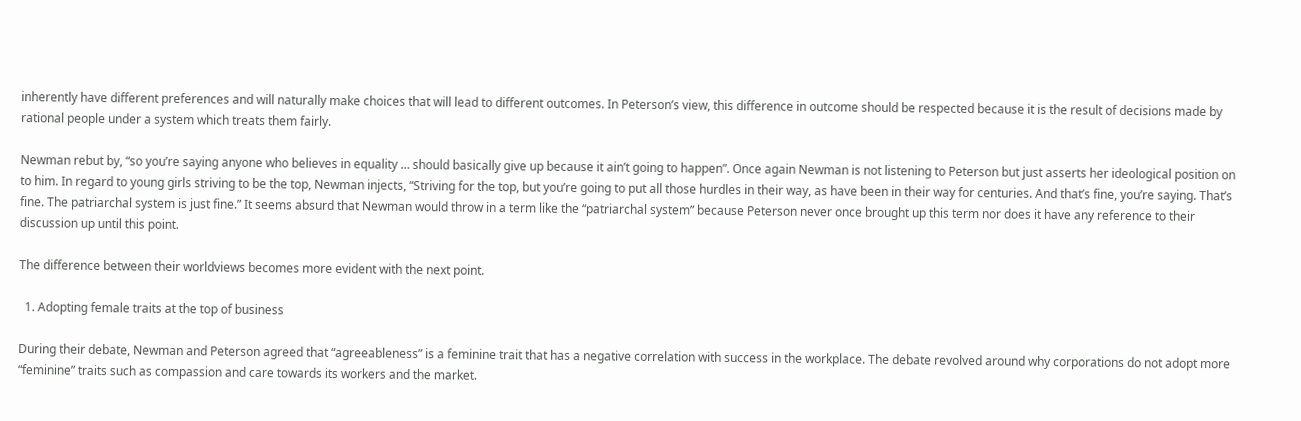inherently have different preferences and will naturally make choices that will lead to different outcomes. In Peterson’s view, this difference in outcome should be respected because it is the result of decisions made by rational people under a system which treats them fairly.

Newman rebut by, “so you’re saying anyone who believes in equality … should basically give up because it ain’t going to happen”. Once again Newman is not listening to Peterson but just asserts her ideological position on to him. In regard to young girls striving to be the top, Newman injects, “Striving for the top, but you’re going to put all those hurdles in their way, as have been in their way for centuries. And that’s fine, you’re saying. That’s fine. The patriarchal system is just fine.” It seems absurd that Newman would throw in a term like the “patriarchal system” because Peterson never once brought up this term nor does it have any reference to their discussion up until this point.

The difference between their worldviews becomes more evident with the next point.

  1. Adopting female traits at the top of business

During their debate, Newman and Peterson agreed that “agreeableness” is a feminine trait that has a negative correlation with success in the workplace. The debate revolved around why corporations do not adopt more “feminine” traits such as compassion and care towards its workers and the market.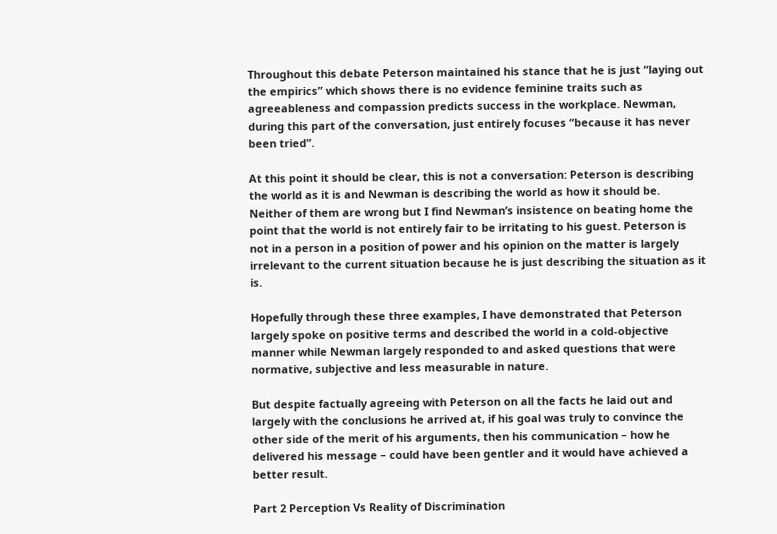Throughout this debate Peterson maintained his stance that he is just “laying out the empirics” which shows there is no evidence feminine traits such as agreeableness and compassion predicts success in the workplace. Newman, during this part of the conversation, just entirely focuses “because it has never been tried”.

At this point it should be clear, this is not a conversation: Peterson is describing the world as it is and Newman is describing the world as how it should be. Neither of them are wrong but I find Newman’s insistence on beating home the point that the world is not entirely fair to be irritating to his guest. Peterson is not in a person in a position of power and his opinion on the matter is largely irrelevant to the current situation because he is just describing the situation as it is.

Hopefully through these three examples, I have demonstrated that Peterson largely spoke on positive terms and described the world in a cold-objective manner while Newman largely responded to and asked questions that were normative, subjective and less measurable in nature.

But despite factually agreeing with Peterson on all the facts he laid out and largely with the conclusions he arrived at, if his goal was truly to convince the other side of the merit of his arguments, then his communication – how he delivered his message – could have been gentler and it would have achieved a better result.

Part 2 Perception Vs Reality of Discrimination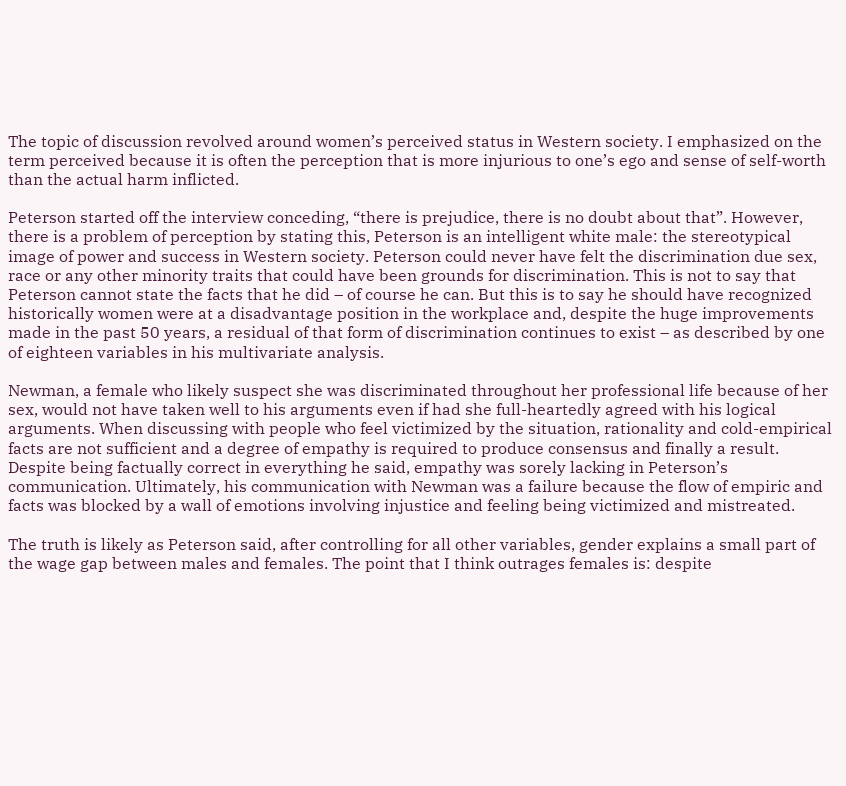The topic of discussion revolved around women’s perceived status in Western society. I emphasized on the term perceived because it is often the perception that is more injurious to one’s ego and sense of self-worth than the actual harm inflicted.

Peterson started off the interview conceding, “there is prejudice, there is no doubt about that”. However, there is a problem of perception by stating this, Peterson is an intelligent white male: the stereotypical image of power and success in Western society. Peterson could never have felt the discrimination due sex, race or any other minority traits that could have been grounds for discrimination. This is not to say that Peterson cannot state the facts that he did – of course he can. But this is to say he should have recognized historically women were at a disadvantage position in the workplace and, despite the huge improvements made in the past 50 years, a residual of that form of discrimination continues to exist – as described by one of eighteen variables in his multivariate analysis.

Newman, a female who likely suspect she was discriminated throughout her professional life because of her sex, would not have taken well to his arguments even if had she full-heartedly agreed with his logical arguments. When discussing with people who feel victimized by the situation, rationality and cold-empirical facts are not sufficient and a degree of empathy is required to produce consensus and finally a result. Despite being factually correct in everything he said, empathy was sorely lacking in Peterson’s communication. Ultimately, his communication with Newman was a failure because the flow of empiric and facts was blocked by a wall of emotions involving injustice and feeling being victimized and mistreated.

The truth is likely as Peterson said, after controlling for all other variables, gender explains a small part of the wage gap between males and females. The point that I think outrages females is: despite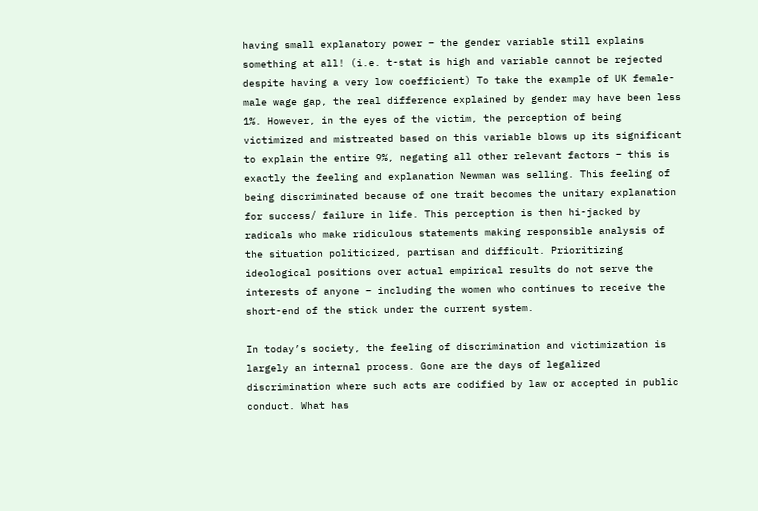having small explanatory power – the gender variable still explains something at all! (i.e. t-stat is high and variable cannot be rejected despite having a very low coefficient) To take the example of UK female-male wage gap, the real difference explained by gender may have been less 1%. However, in the eyes of the victim, the perception of being victimized and mistreated based on this variable blows up its significant to explain the entire 9%, negating all other relevant factors – this is exactly the feeling and explanation Newman was selling. This feeling of being discriminated because of one trait becomes the unitary explanation for success/ failure in life. This perception is then hi-jacked by radicals who make ridiculous statements making responsible analysis of the situation politicized, partisan and difficult. Prioritizing ideological positions over actual empirical results do not serve the interests of anyone – including the women who continues to receive the short-end of the stick under the current system.

In today’s society, the feeling of discrimination and victimization is largely an internal process. Gone are the days of legalized discrimination where such acts are codified by law or accepted in public conduct. What has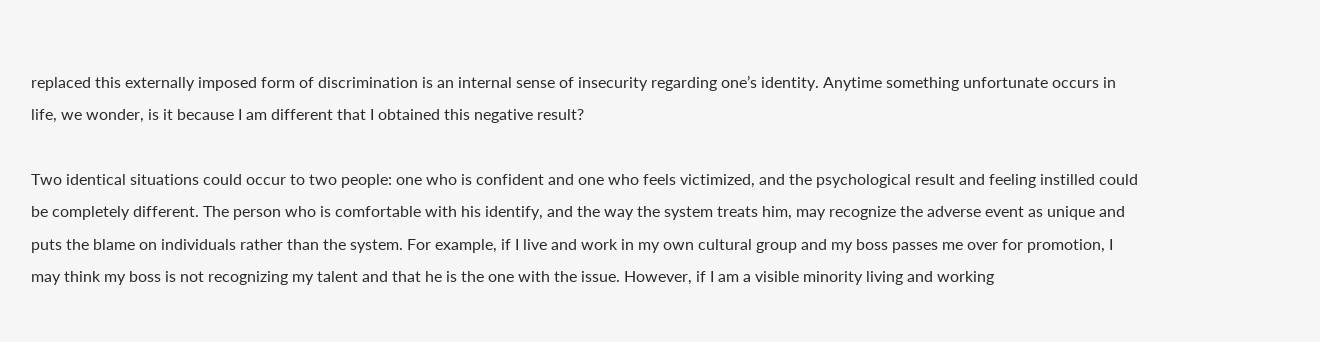replaced this externally imposed form of discrimination is an internal sense of insecurity regarding one’s identity. Anytime something unfortunate occurs in life, we wonder, is it because I am different that I obtained this negative result?

Two identical situations could occur to two people: one who is confident and one who feels victimized, and the psychological result and feeling instilled could be completely different. The person who is comfortable with his identify, and the way the system treats him, may recognize the adverse event as unique and puts the blame on individuals rather than the system. For example, if I live and work in my own cultural group and my boss passes me over for promotion, I may think my boss is not recognizing my talent and that he is the one with the issue. However, if I am a visible minority living and working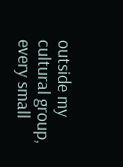outside my cultural group, every small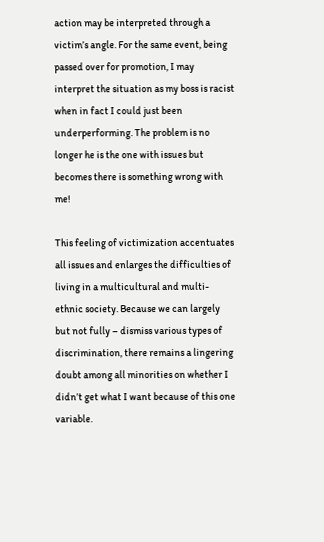action may be interpreted through a victim’s angle. For the same event, being passed over for promotion, I may interpret the situation as my boss is racist when in fact I could just been underperforming. The problem is no longer he is the one with issues but becomes there is something wrong with me!

This feeling of victimization accentuates all issues and enlarges the difficulties of living in a multicultural and multi-ethnic society. Because we can largely but not fully – dismiss various types of discrimination, there remains a lingering doubt among all minorities on whether I didn’t get what I want because of this one variable.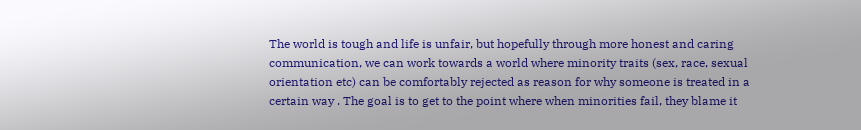The world is tough and life is unfair, but hopefully through more honest and caring communication, we can work towards a world where minority traits (sex, race, sexual orientation etc) can be comfortably rejected as reason for why someone is treated in a certain way . The goal is to get to the point where when minorities fail, they blame it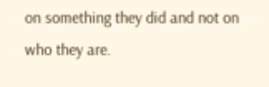on something they did and not on who they are.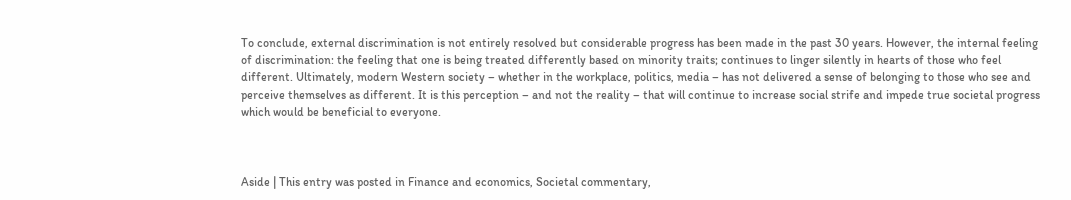To conclude, external discrimination is not entirely resolved but considerable progress has been made in the past 30 years. However, the internal feeling of discrimination: the feeling that one is being treated differently based on minority traits; continues to linger silently in hearts of those who feel different. Ultimately, modern Western society – whether in the workplace, politics, media – has not delivered a sense of belonging to those who see and perceive themselves as different. It is this perception – and not the reality – that will continue to increase social strife and impede true societal progress which would be beneficial to everyone.



Aside | This entry was posted in Finance and economics, Societal commentary,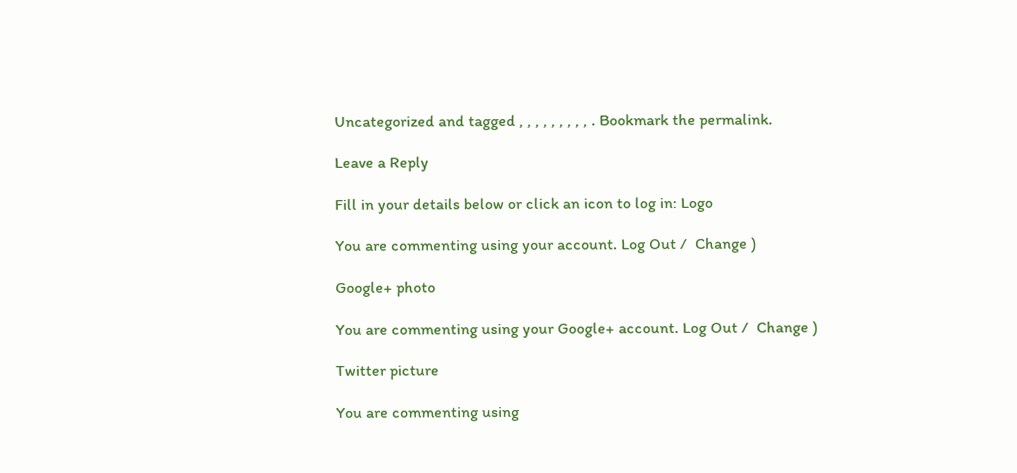Uncategorized and tagged , , , , , , , , , . Bookmark the permalink.

Leave a Reply

Fill in your details below or click an icon to log in: Logo

You are commenting using your account. Log Out /  Change )

Google+ photo

You are commenting using your Google+ account. Log Out /  Change )

Twitter picture

You are commenting using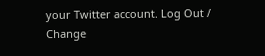your Twitter account. Log Out /  Change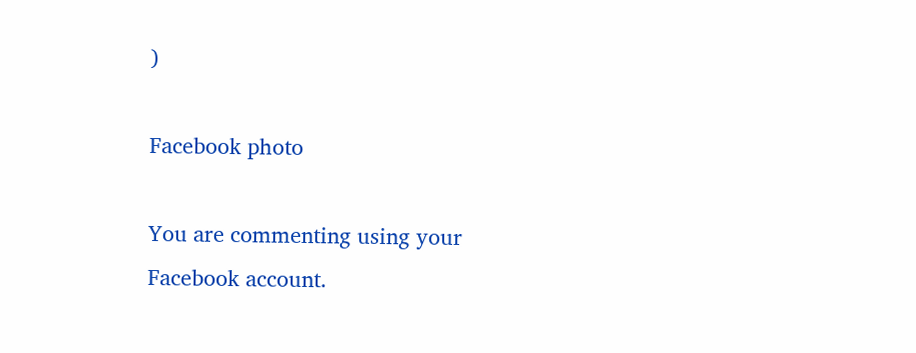)

Facebook photo

You are commenting using your Facebook account.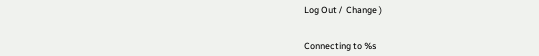Log Out /  Change )


Connecting to %s